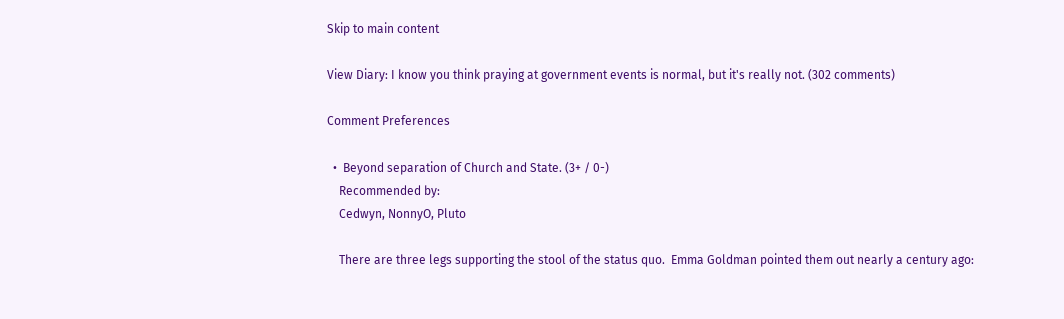Skip to main content

View Diary: I know you think praying at government events is normal, but it's really not. (302 comments)

Comment Preferences

  •  Beyond separation of Church and State. (3+ / 0-)
    Recommended by:
    Cedwyn, NonnyO, Pluto

    There are three legs supporting the stool of the status quo.  Emma Goldman pointed them out nearly a century ago: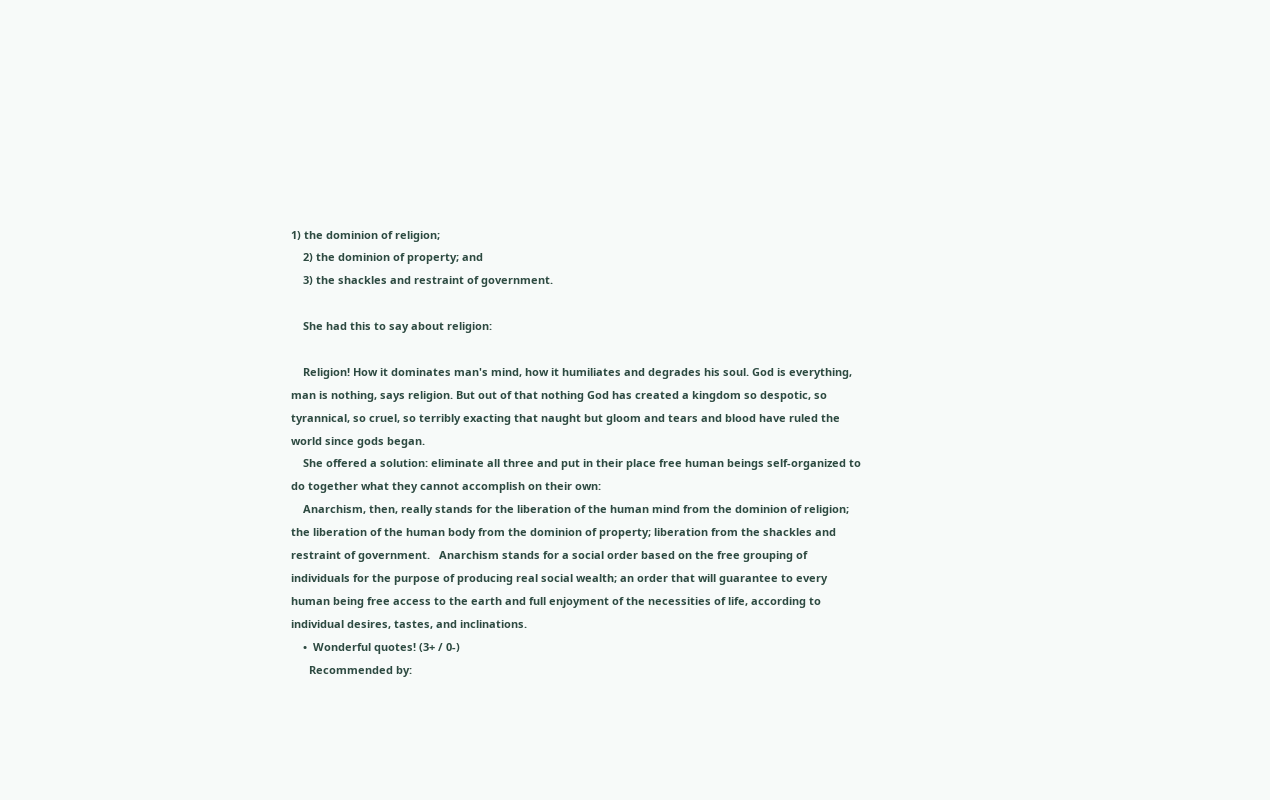1) the dominion of religion;
    2) the dominion of property; and
    3) the shackles and restraint of government.

    She had this to say about religion:

    Religion! How it dominates man's mind, how it humiliates and degrades his soul. God is everything, man is nothing, says religion. But out of that nothing God has created a kingdom so despotic, so tyrannical, so cruel, so terribly exacting that naught but gloom and tears and blood have ruled the world since gods began.
    She offered a solution: eliminate all three and put in their place free human beings self-organized to do together what they cannot accomplish on their own:
    Anarchism, then, really stands for the liberation of the human mind from the dominion of religion; the liberation of the human body from the dominion of property; liberation from the shackles and restraint of government.   Anarchism stands for a social order based on the free grouping of individuals for the purpose of producing real social wealth; an order that will guarantee to every human being free access to the earth and full enjoyment of the necessities of life, according to individual desires, tastes, and inclinations.
    •  Wonderful quotes! (3+ / 0-)
      Recommended by: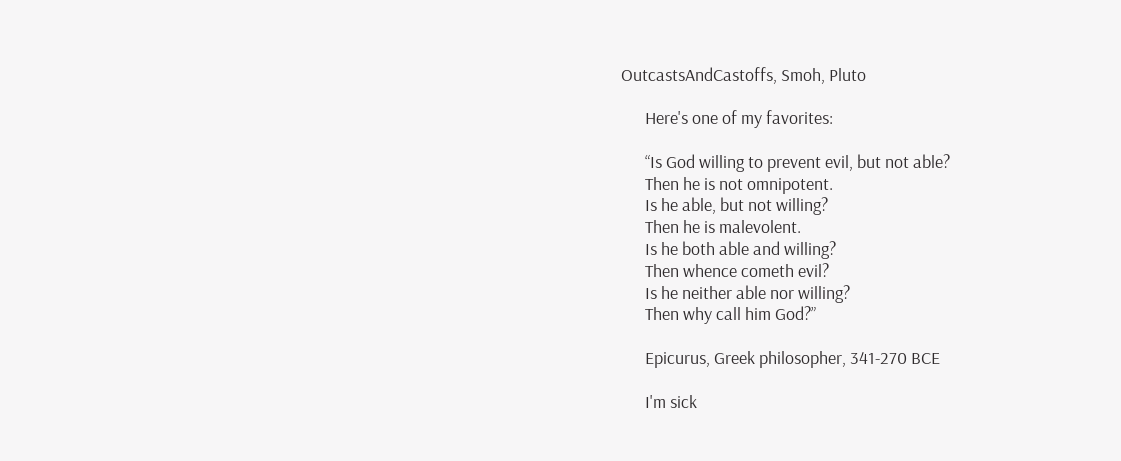OutcastsAndCastoffs, Smoh, Pluto

      Here's one of my favorites:

      “Is God willing to prevent evil, but not able?
      Then he is not omnipotent.
      Is he able, but not willing?
      Then he is malevolent.
      Is he both able and willing?
      Then whence cometh evil?
      Is he neither able nor willing?
      Then why call him God?”

      Epicurus, Greek philosopher, 341-270 BCE

      I'm sick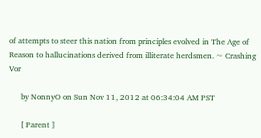of attempts to steer this nation from principles evolved in The Age of Reason to hallucinations derived from illiterate herdsmen. ~ Crashing Vor

      by NonnyO on Sun Nov 11, 2012 at 06:34:04 AM PST

      [ Parent ]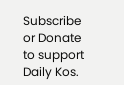Subscribe or Donate to support Daily Kos.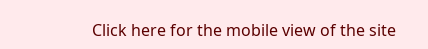Click here for the mobile view of the site